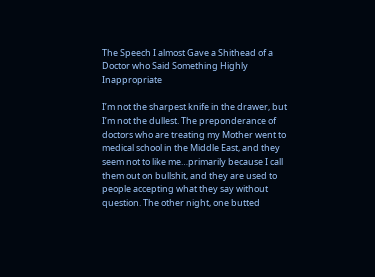The Speech I almost Gave a Shithead of a Doctor who Said Something Highly Inappropriate

I’m not the sharpest knife in the drawer, but I’m not the dullest. The preponderance of doctors who are treating my Mother went to medical school in the Middle East, and they seem not to like me…primarily because I call them out on bullshit, and they are used to people accepting what they say without question. The other night, one butted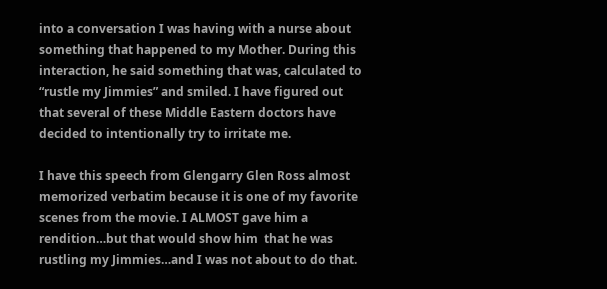into a conversation I was having with a nurse about something that happened to my Mother. During this interaction, he said something that was, calculated to “rustle my Jimmies” and smiled. I have figured out that several of these Middle Eastern doctors have decided to intentionally try to irritate me.

I have this speech from Glengarry Glen Ross almost memorized verbatim because it is one of my favorite scenes from the movie. I ALMOST gave him a rendition…but that would show him  that he was rustling my Jimmies…and I was not about to do that.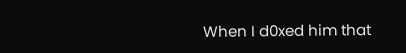When I d0xed him that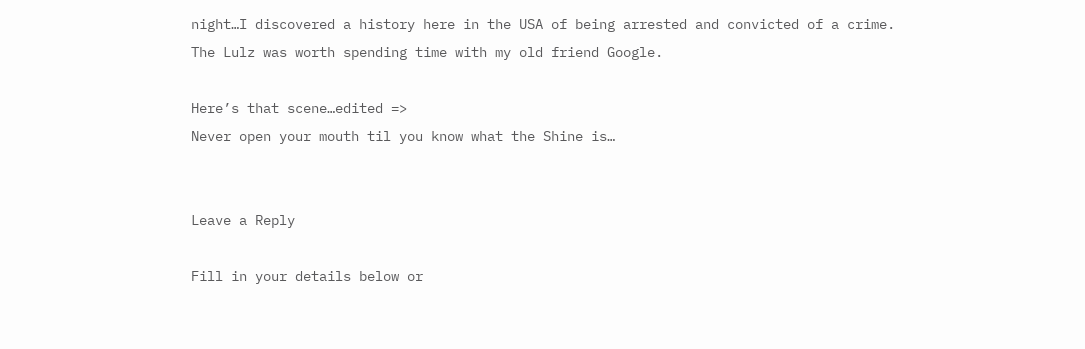night…I discovered a history here in the USA of being arrested and convicted of a crime.
The Lulz was worth spending time with my old friend Google.

Here’s that scene…edited =>
Never open your mouth til you know what the Shine is…


Leave a Reply

Fill in your details below or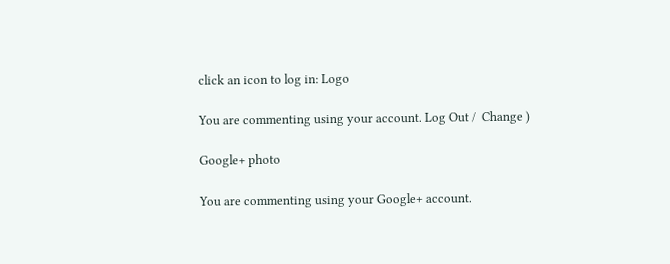click an icon to log in: Logo

You are commenting using your account. Log Out /  Change )

Google+ photo

You are commenting using your Google+ account.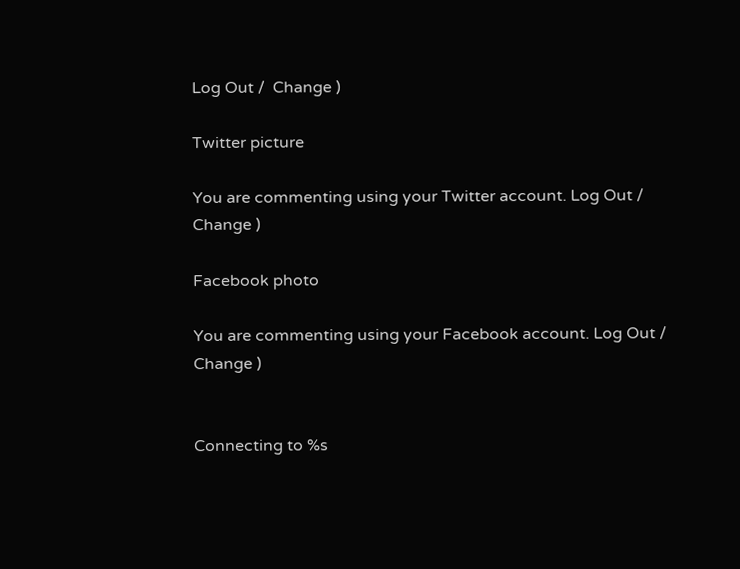Log Out /  Change )

Twitter picture

You are commenting using your Twitter account. Log Out /  Change )

Facebook photo

You are commenting using your Facebook account. Log Out /  Change )


Connecting to %s